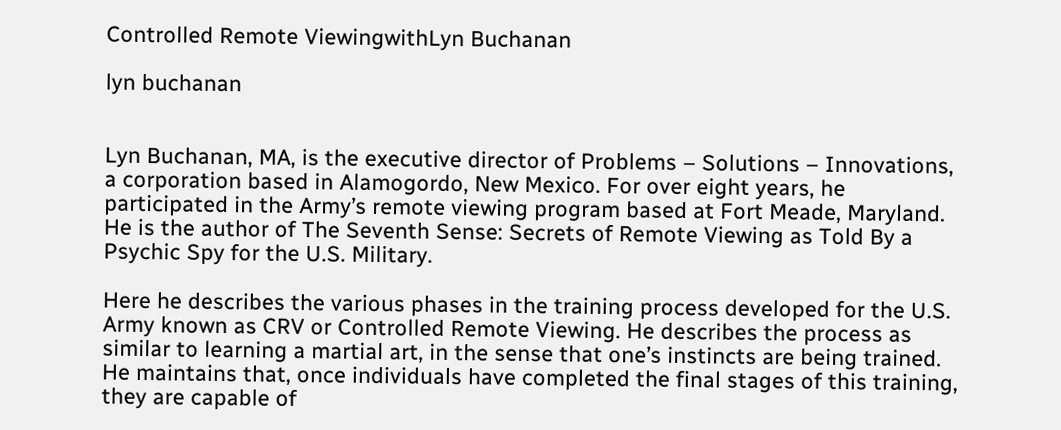Controlled Remote ViewingwithLyn Buchanan

lyn buchanan


Lyn Buchanan, MA, is the executive director of Problems – Solutions – Innovations, a corporation based in Alamogordo, New Mexico. For over eight years, he participated in the Army’s remote viewing program based at Fort Meade, Maryland. He is the author of The Seventh Sense: Secrets of Remote Viewing as Told By a Psychic Spy for the U.S. Military.

Here he describes the various phases in the training process developed for the U.S. Army known as CRV or Controlled Remote Viewing. He describes the process as similar to learning a martial art, in the sense that one’s instincts are being trained. He maintains that, once individuals have completed the final stages of this training, they are capable of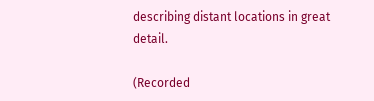describing distant locations in great detail.

(Recorded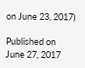on June 23, 2017)

Published on June 27, 2017